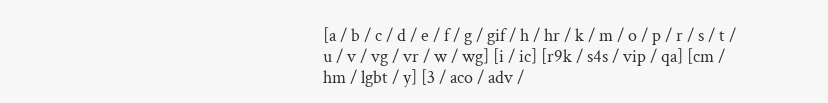[a / b / c / d / e / f / g / gif / h / hr / k / m / o / p / r / s / t / u / v / vg / vr / w / wg] [i / ic] [r9k / s4s / vip / qa] [cm / hm / lgbt / y] [3 / aco / adv /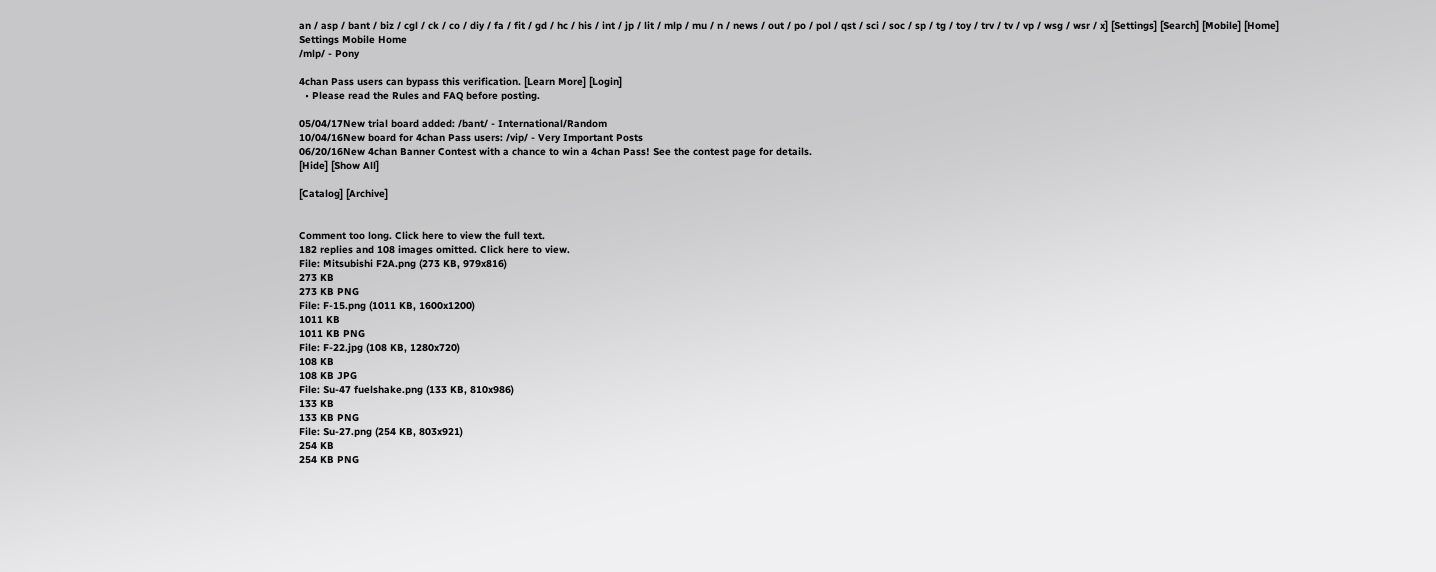an / asp / bant / biz / cgl / ck / co / diy / fa / fit / gd / hc / his / int / jp / lit / mlp / mu / n / news / out / po / pol / qst / sci / soc / sp / tg / toy / trv / tv / vp / wsg / wsr / x] [Settings] [Search] [Mobile] [Home]
Settings Mobile Home
/mlp/ - Pony

4chan Pass users can bypass this verification. [Learn More] [Login]
  • Please read the Rules and FAQ before posting.

05/04/17New trial board added: /bant/ - International/Random
10/04/16New board for 4chan Pass users: /vip/ - Very Important Posts
06/20/16New 4chan Banner Contest with a chance to win a 4chan Pass! See the contest page for details.
[Hide] [Show All]

[Catalog] [Archive]


Comment too long. Click here to view the full text.
182 replies and 108 images omitted. Click here to view.
File: Mitsubishi F2A.png (273 KB, 979x816)
273 KB
273 KB PNG
File: F-15.png (1011 KB, 1600x1200)
1011 KB
1011 KB PNG
File: F-22.jpg (108 KB, 1280x720)
108 KB
108 KB JPG
File: Su-47 fuelshake.png (133 KB, 810x986)
133 KB
133 KB PNG
File: Su-27.png (254 KB, 803x921)
254 KB
254 KB PNG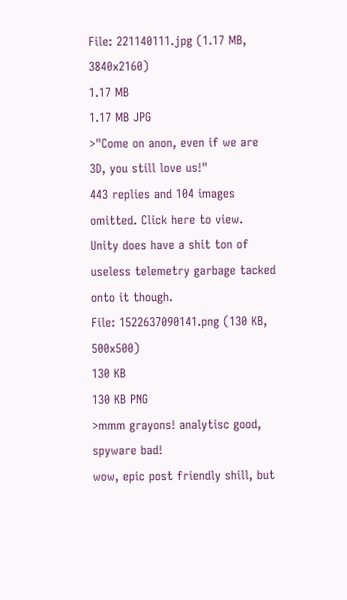File: 221140111.jpg (1.17 MB, 3840x2160)
1.17 MB
1.17 MB JPG
>"Come on anon, even if we are 3D, you still love us!"
443 replies and 104 images omitted. Click here to view.
Unity does have a shit ton of useless telemetry garbage tacked onto it though.
File: 1522637090141.png (130 KB, 500x500)
130 KB
130 KB PNG
>mmm grayons! analytisc good, spyware bad!
wow, epic post friendly shill, but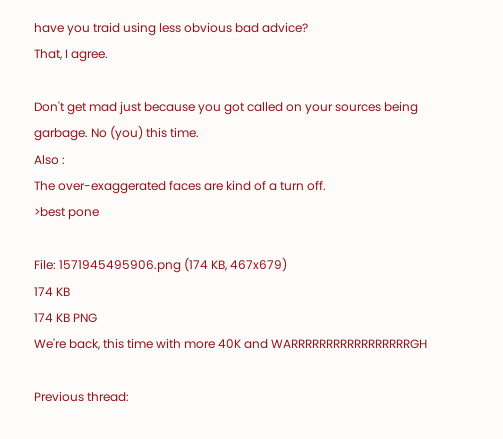have you traid using less obvious bad advice?
That, I agree.

Don't get mad just because you got called on your sources being garbage. No (you) this time.
Also :
The over-exaggerated faces are kind of a turn off.
>best pone

File: 1571945495906.png (174 KB, 467x679)
174 KB
174 KB PNG
We're back, this time with more 40K and WARRRRRRRRRRRRRRRRRGH

Previous thread: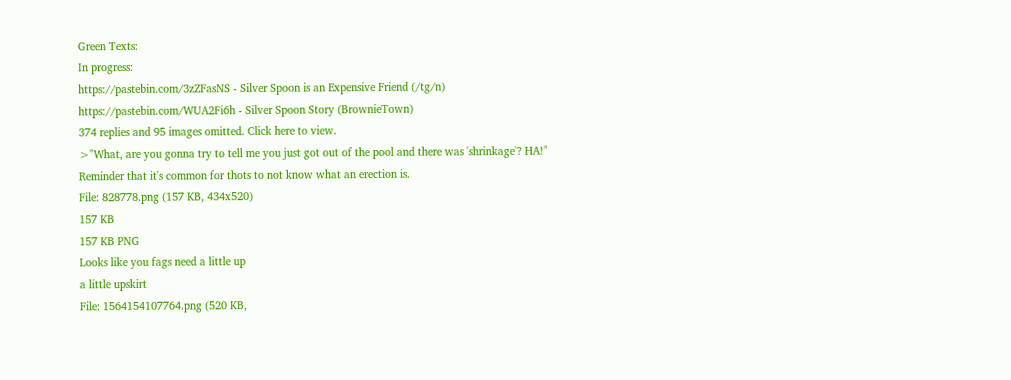Green Texts:
In progress:
https://pastebin.com/3zZFasNS - Silver Spoon is an Expensive Friend (/tg/n)
https://pastebin.com/WUA2Fi6h - Silver Spoon Story (BrownieTown)
374 replies and 95 images omitted. Click here to view.
>"What, are you gonna try to tell me you just got out of the pool and there was 'shrinkage'? HA!"
Reminder that it's common for thots to not know what an erection is.
File: 828778.png (157 KB, 434x520)
157 KB
157 KB PNG
Looks like you fags need a little up
a little upskirt
File: 1564154107764.png (520 KB,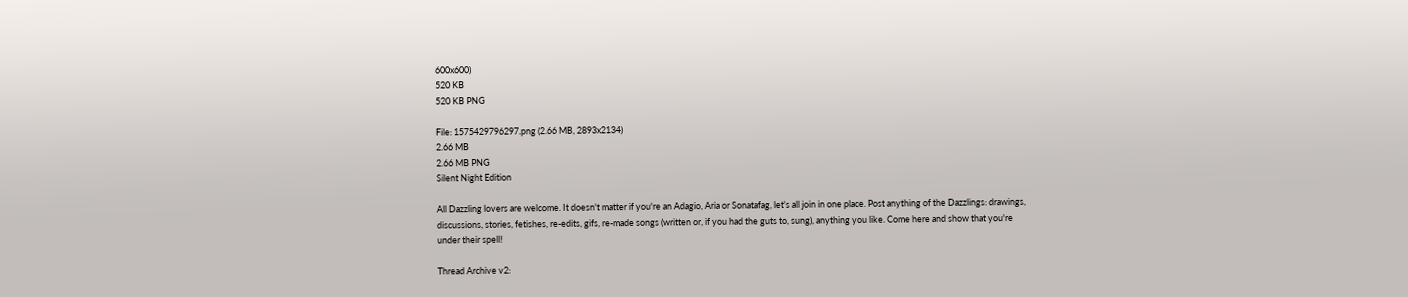600x600)
520 KB
520 KB PNG

File: 1575429796297.png (2.66 MB, 2893x2134)
2.66 MB
2.66 MB PNG
Silent Night Edition

All Dazzling lovers are welcome. It doesn't matter if you're an Adagio, Aria or Sonatafag, let's all join in one place. Post anything of the Dazzlings: drawings, discussions, stories, fetishes, re-edits, gifs, re-made songs (written or, if you had the guts to, sung), anything you like. Come here and show that you're under their spell!

Thread Archive v2: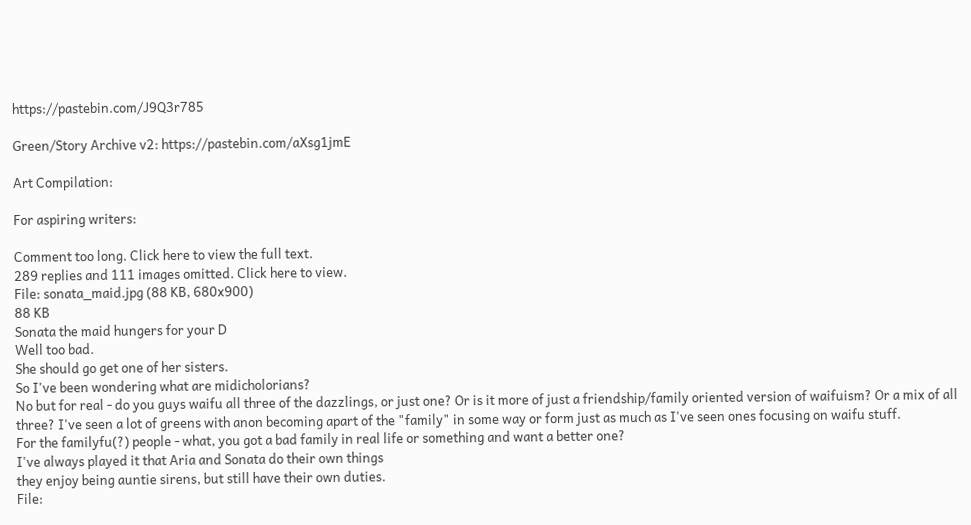https://pastebin.com/J9Q3r785

Green/Story Archive v2: https://pastebin.com/aXsg1jmE

Art Compilation:

For aspiring writers:

Comment too long. Click here to view the full text.
289 replies and 111 images omitted. Click here to view.
File: sonata_maid.jpg (88 KB, 680x900)
88 KB
Sonata the maid hungers for your D
Well too bad.
She should go get one of her sisters.
So I've been wondering what are midicholorians?
No but for real - do you guys waifu all three of the dazzlings, or just one? Or is it more of just a friendship/family oriented version of waifuism? Or a mix of all three? I've seen a lot of greens with anon becoming apart of the "family" in some way or form just as much as I've seen ones focusing on waifu stuff.
For the familyfu(?) people - what, you got a bad family in real life or something and want a better one?
I've always played it that Aria and Sonata do their own things
they enjoy being auntie sirens, but still have their own duties.
File: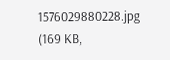1576029880228.jpg (169 KB,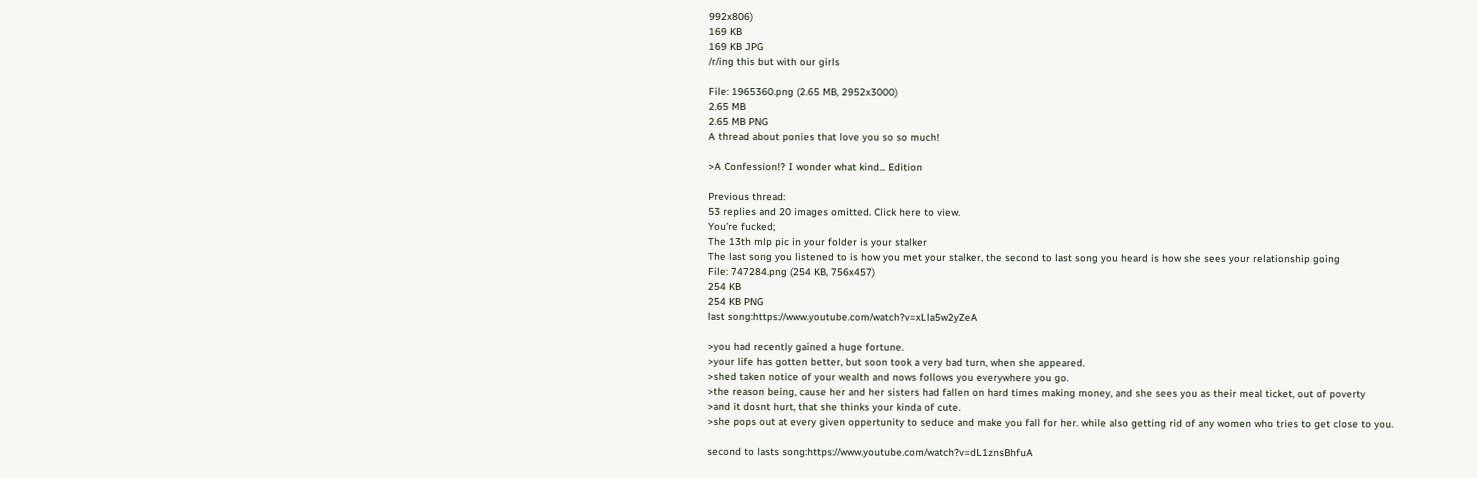992x806)
169 KB
169 KB JPG
/r/ing this but with our girls

File: 1965360.png (2.65 MB, 2952x3000)
2.65 MB
2.65 MB PNG
A thread about ponies that love you so so much!

>A Confession!? I wonder what kind... Edition

Previous thread:
53 replies and 20 images omitted. Click here to view.
You’re fucked;
The 13th mlp pic in your folder is your stalker
The last song you listened to is how you met your stalker, the second to last song you heard is how she sees your relationship going
File: 747284.png (254 KB, 756x457)
254 KB
254 KB PNG
last song:https://www.youtube.com/watch?v=xLla5w2yZeA

>you had recently gained a huge fortune.
>your life has gotten better, but soon took a very bad turn, when she appeared.
>shed taken notice of your wealth and nows follows you everywhere you go.
>the reason being, cause her and her sisters had fallen on hard times making money, and she sees you as their meal ticket, out of poverty
>and it dosnt hurt, that she thinks your kinda of cute.
>she pops out at every given oppertunity to seduce and make you fall for her. while also getting rid of any women who tries to get close to you.

second to lasts song:https://www.youtube.com/watch?v=dL1znsBhfuA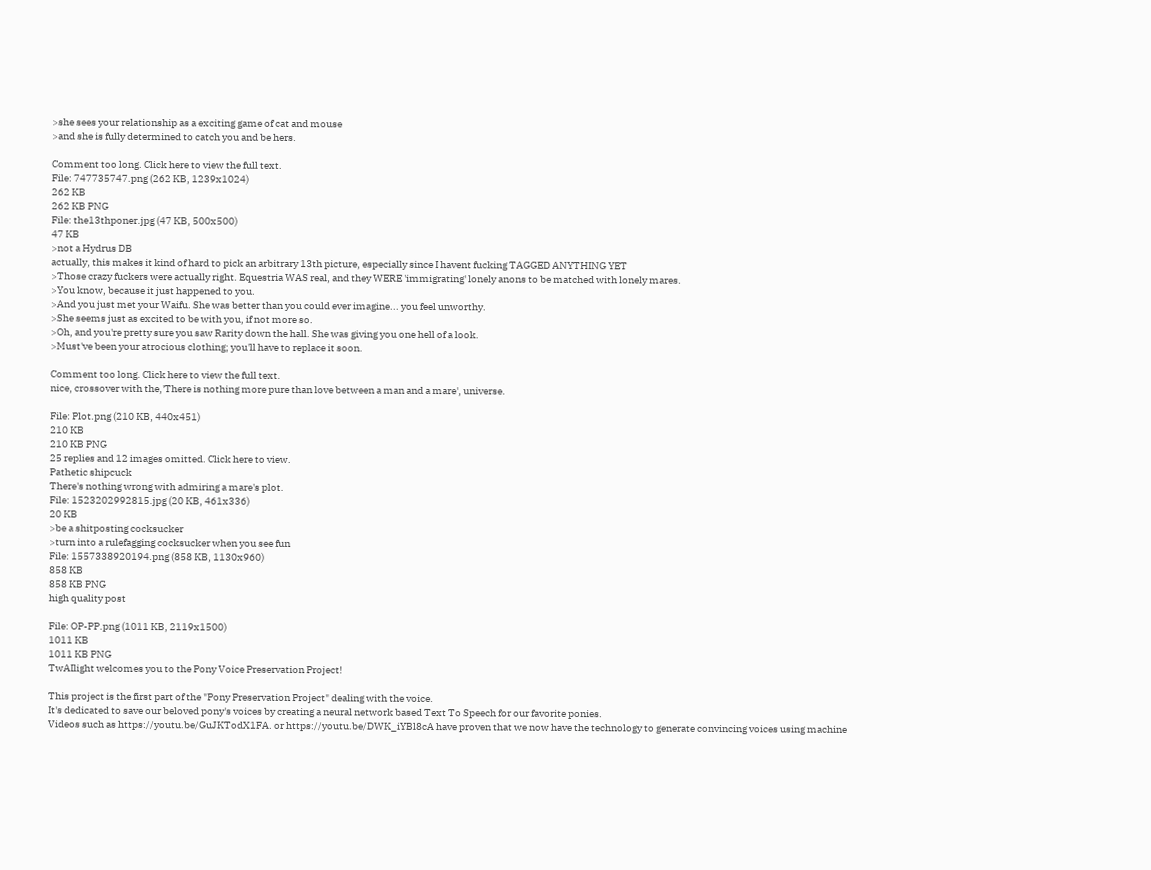>she sees your relationship as a exciting game of cat and mouse
>and she is fully determined to catch you and be hers.

Comment too long. Click here to view the full text.
File: 747735747.png (262 KB, 1239x1024)
262 KB
262 KB PNG
File: the13thponer.jpg (47 KB, 500x500)
47 KB
>not a Hydrus DB
actually, this makes it kind of hard to pick an arbitrary 13th picture, especially since I havent fucking TAGGED ANYTHING YET
>Those crazy fuckers were actually right. Equestria WAS real, and they WERE 'immigrating' lonely anons to be matched with lonely mares.
>You know, because it just happened to you.
>And you just met your Waifu. She was better than you could ever imagine... you feel unworthy.
>She seems just as excited to be with you, if not more so.
>Oh, and you're pretty sure you saw Rarity down the hall. She was giving you one hell of a look.
>Must've been your atrocious clothing; you'll have to replace it soon.

Comment too long. Click here to view the full text.
nice, crossover with the,'There is nothing more pure than love between a man and a mare', universe.

File: Plot.png (210 KB, 440x451)
210 KB
210 KB PNG
25 replies and 12 images omitted. Click here to view.
Pathetic shipcuck
There's nothing wrong with admiring a mare's plot.
File: 1523202992815.jpg (20 KB, 461x336)
20 KB
>be a shitposting cocksucker
>turn into a rulefagging cocksucker when you see fun
File: 1557338920194.png (858 KB, 1130x960)
858 KB
858 KB PNG
high quality post

File: OP-PP.png (1011 KB, 2119x1500)
1011 KB
1011 KB PNG
TwAIlight welcomes you to the Pony Voice Preservation Project!

This project is the first part of the "Pony Preservation Project" dealing with the voice.
It's dedicated to save our beloved pony's voices by creating a neural network based Text To Speech for our favorite ponies.
Videos such as https://youtu.be/GuJKTodX1FA. or https://youtu.be/DWK_iYBl8cA have proven that we now have the technology to generate convincing voices using machine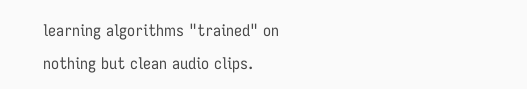learning algorithms "trained" on nothing but clean audio clips.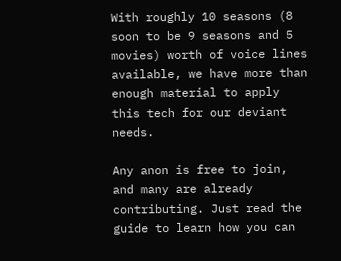With roughly 10 seasons (8 soon to be 9 seasons and 5 movies) worth of voice lines available, we have more than enough material to apply this tech for our deviant needs.

Any anon is free to join, and many are already contributing. Just read the guide to learn how you can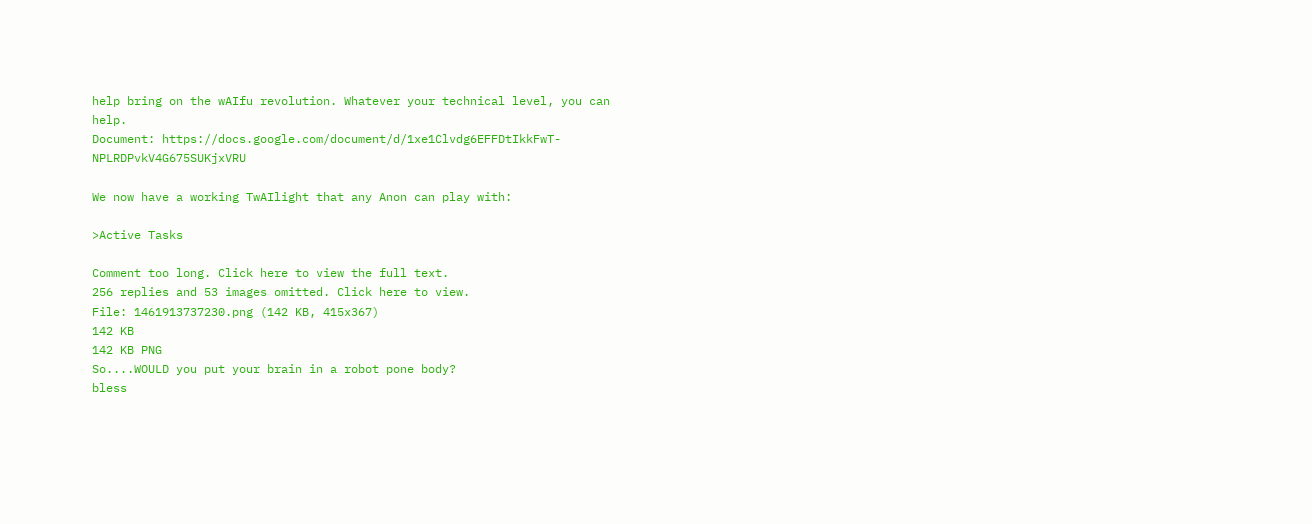help bring on the wAIfu revolution. Whatever your technical level, you can help.
Document: https://docs.google.com/document/d/1xe1Clvdg6EFFDtIkkFwT-NPLRDPvkV4G675SUKjxVRU

We now have a working TwAIlight that any Anon can play with:

>Active Tasks

Comment too long. Click here to view the full text.
256 replies and 53 images omitted. Click here to view.
File: 1461913737230.png (142 KB, 415x367)
142 KB
142 KB PNG
So....WOULD you put your brain in a robot pone body?
bless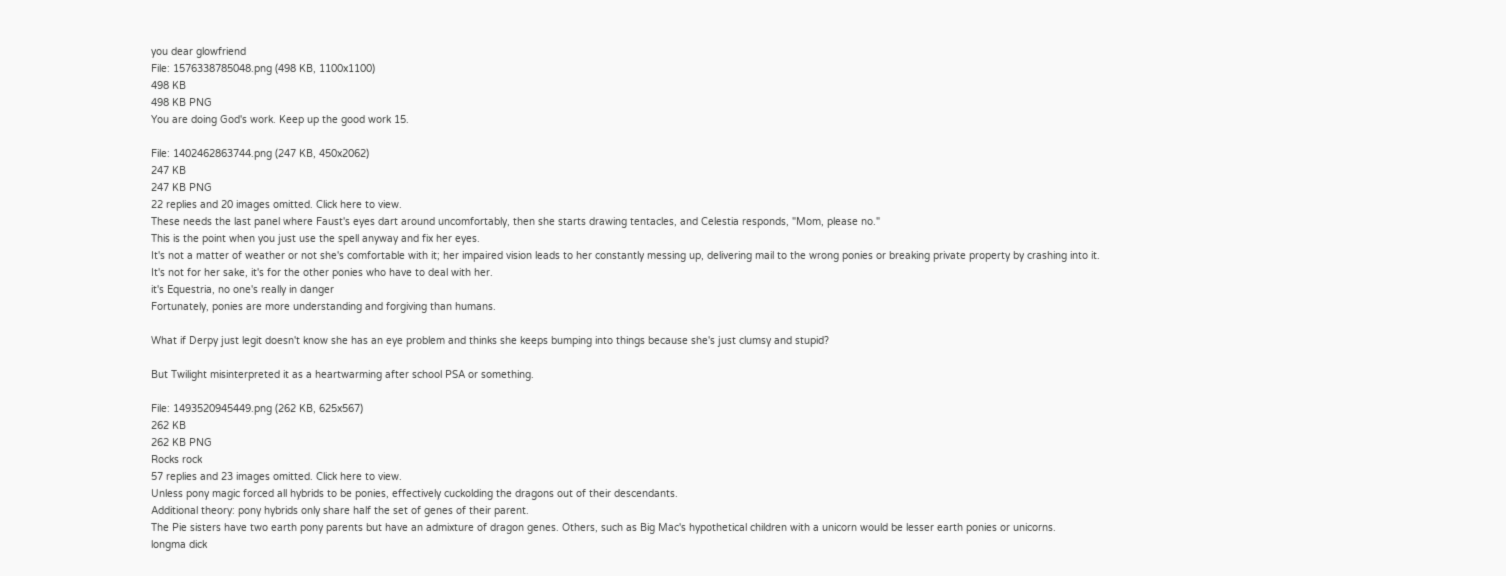you dear glowfriend
File: 1576338785048.png (498 KB, 1100x1100)
498 KB
498 KB PNG
You are doing God's work. Keep up the good work 15.

File: 1402462863744.png (247 KB, 450x2062)
247 KB
247 KB PNG
22 replies and 20 images omitted. Click here to view.
These needs the last panel where Faust's eyes dart around uncomfortably, then she starts drawing tentacles, and Celestia responds, "Mom, please no."
This is the point when you just use the spell anyway and fix her eyes.
It's not a matter of weather or not she's comfortable with it; her impaired vision leads to her constantly messing up, delivering mail to the wrong ponies or breaking private property by crashing into it.
It's not for her sake, it's for the other ponies who have to deal with her.
it's Equestria, no one's really in danger
Fortunately, ponies are more understanding and forgiving than humans.

What if Derpy just legit doesn't know she has an eye problem and thinks she keeps bumping into things because she's just clumsy and stupid?

But Twilight misinterpreted it as a heartwarming after school PSA or something.

File: 1493520945449.png (262 KB, 625x567)
262 KB
262 KB PNG
Rocks rock
57 replies and 23 images omitted. Click here to view.
Unless pony magic forced all hybrids to be ponies, effectively cuckolding the dragons out of their descendants.
Additional theory: pony hybrids only share half the set of genes of their parent.
The Pie sisters have two earth pony parents but have an admixture of dragon genes. Others, such as Big Mac's hypothetical children with a unicorn would be lesser earth ponies or unicorns.
longma dick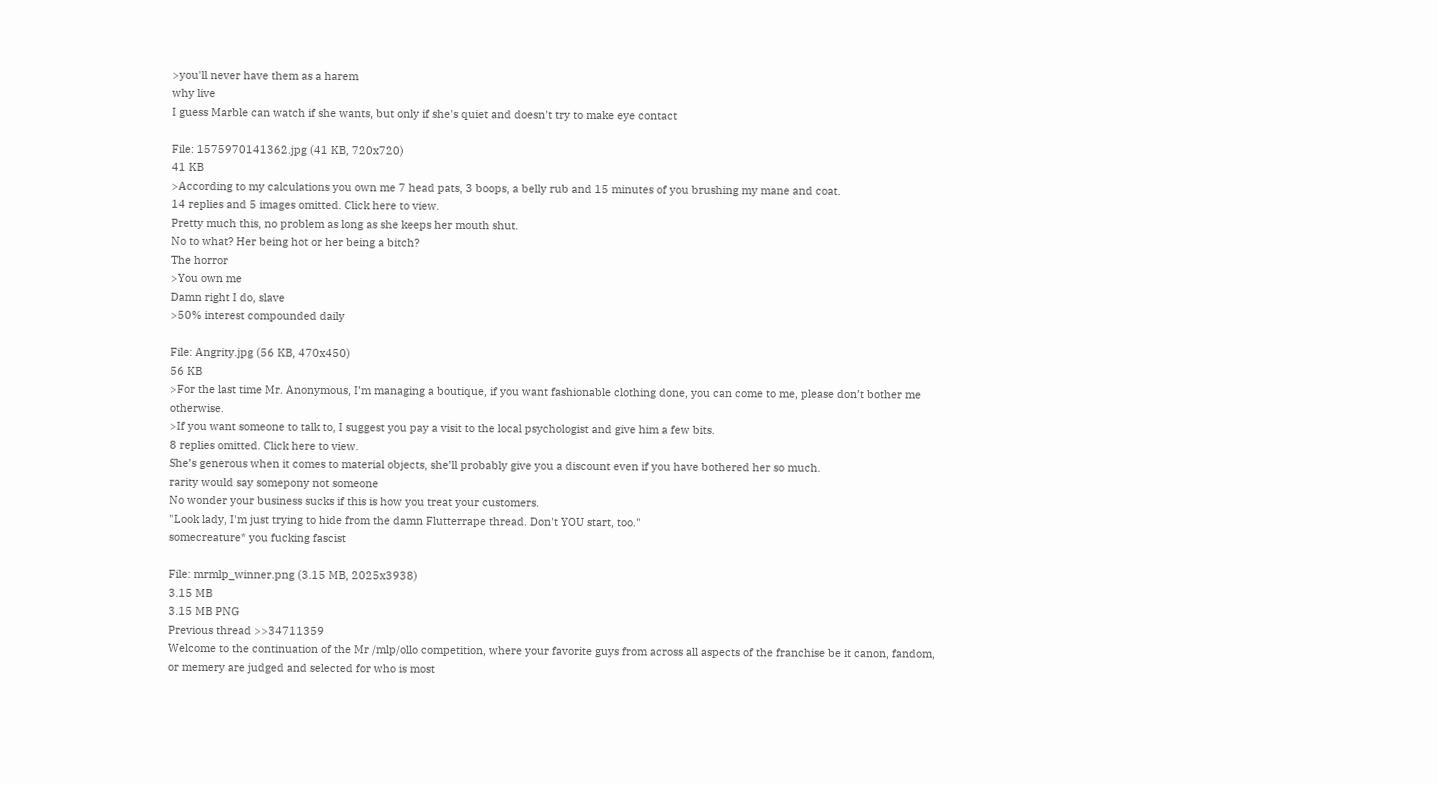>you'll never have them as a harem
why live
I guess Marble can watch if she wants, but only if she's quiet and doesn't try to make eye contact

File: 1575970141362.jpg (41 KB, 720x720)
41 KB
>According to my calculations you own me 7 head pats, 3 boops, a belly rub and 15 minutes of you brushing my mane and coat.
14 replies and 5 images omitted. Click here to view.
Pretty much this, no problem as long as she keeps her mouth shut.
No to what? Her being hot or her being a bitch?
The horror
>You own me
Damn right I do, slave
>50% interest compounded daily

File: Angrity.jpg (56 KB, 470x450)
56 KB
>For the last time Mr. Anonymous, I’m managing a boutique, if you want fashionable clothing done, you can come to me, please don’t bother me otherwise.
>If you want someone to talk to, I suggest you pay a visit to the local psychologist and give him a few bits.
8 replies omitted. Click here to view.
She’s generous when it comes to material objects, she’ll probably give you a discount even if you have bothered her so much.
rarity would say somepony not someone
No wonder your business sucks if this is how you treat your customers.
"Look lady, I'm just trying to hide from the damn Flutterrape thread. Don't YOU start, too."
somecreature* you fucking fascist

File: mrmlp_winner.png (3.15 MB, 2025x3938)
3.15 MB
3.15 MB PNG
Previous thread >>34711359
Welcome to the continuation of the Mr /mlp/ollo competition, where your favorite guys from across all aspects of the franchise be it canon, fandom, or memery are judged and selected for who is most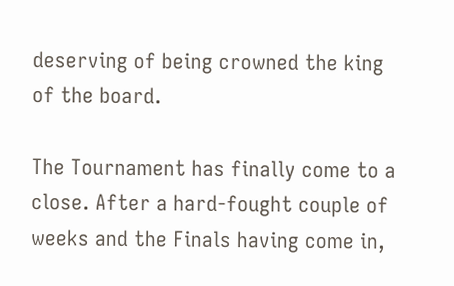deserving of being crowned the king of the board.

The Tournament has finally come to a close. After a hard-fought couple of weeks and the Finals having come in,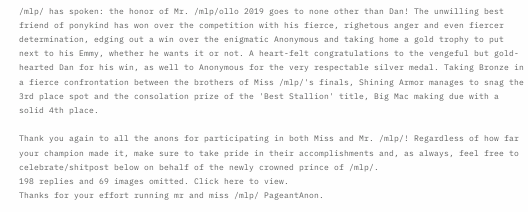/mlp/ has spoken: the honor of Mr. /mlp/ollo 2019 goes to none other than Dan! The unwilling best friend of ponykind has won over the competition with his fierce, righetous anger and even fiercer determination, edging out a win over the enigmatic Anonymous and taking home a gold trophy to put next to his Emmy, whether he wants it or not. A heart-felt congratulations to the vengeful but gold-hearted Dan for his win, as well to Anonymous for the very respectable silver medal. Taking Bronze in a fierce confrontation between the brothers of Miss /mlp/'s finals, Shining Armor manages to snag the 3rd place spot and the consolation prize of the 'Best Stallion' title, Big Mac making due with a solid 4th place.

Thank you again to all the anons for participating in both Miss and Mr. /mlp/! Regardless of how far your champion made it, make sure to take pride in their accomplishments and, as always, feel free to celebrate/shitpost below on behalf of the newly crowned prince of /mlp/.
198 replies and 69 images omitted. Click here to view.
Thanks for your effort running mr and miss /mlp/ PageantAnon.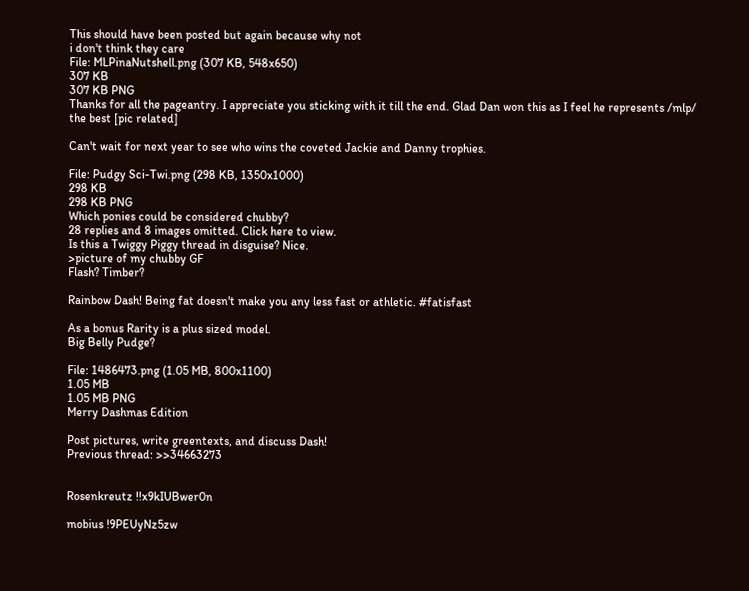This should have been posted but again because why not
i don't think they care
File: MLPinaNutshell.png (307 KB, 548x650)
307 KB
307 KB PNG
Thanks for all the pageantry. I appreciate you sticking with it till the end. Glad Dan won this as I feel he represents /mlp/ the best [pic related]

Can't wait for next year to see who wins the coveted Jackie and Danny trophies.

File: Pudgy Sci-Twi.png (298 KB, 1350x1000)
298 KB
298 KB PNG
Which ponies could be considered chubby?
28 replies and 8 images omitted. Click here to view.
Is this a Twiggy Piggy thread in disguise? Nice.
>picture of my chubby GF
Flash? Timber?

Rainbow Dash! Being fat doesn't make you any less fast or athletic. #fatisfast

As a bonus Rarity is a plus sized model.
Big Belly Pudge?

File: 1486473.png (1.05 MB, 800x1100)
1.05 MB
1.05 MB PNG
Merry Dashmas Edition

Post pictures, write greentexts, and discuss Dash!
Previous thread: >>34663273


Rosenkreutz !!x9kIUBwer0n

mobius !9PEUyNz5zw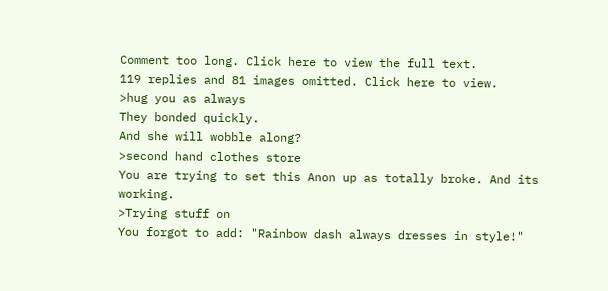Comment too long. Click here to view the full text.
119 replies and 81 images omitted. Click here to view.
>hug you as always
They bonded quickly.
And she will wobble along?
>second hand clothes store
You are trying to set this Anon up as totally broke. And its working.
>Trying stuff on
You forgot to add: "Rainbow dash always dresses in style!"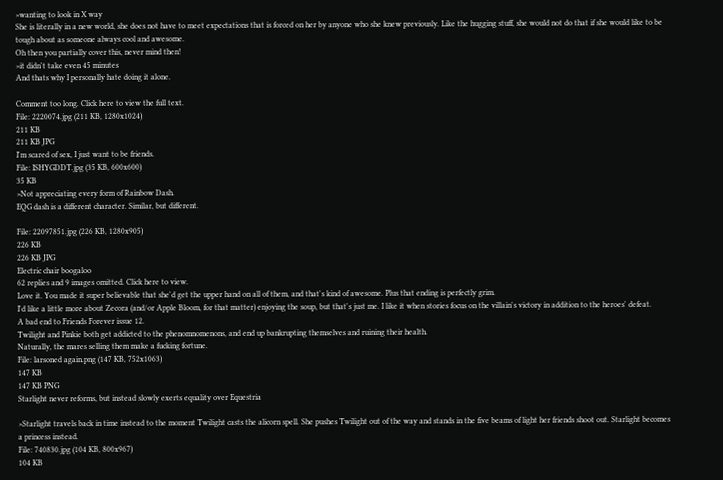>wanting to look in X way
She is literally in a new world, she does not have to meet expectations that is forced on her by anyone who she knew previously. Like the hugging stuff, she would not do that if she would like to be tough about as someone always cool and awesome.
Oh then you partially cover this, never mind then!
>it didn't take even 45 minutes
And thats why I personally hate doing it alone.

Comment too long. Click here to view the full text.
File: 2220074.jpg (211 KB, 1280x1024)
211 KB
211 KB JPG
I'm scared of sex, I just want to be friends.
File: ISHYGDDT.jpg (35 KB, 600x600)
35 KB
>Not appreciating every form of Rainbow Dash.
EQG dash is a different character. Similar, but different.

File: 22097851.jpg (226 KB, 1280x905)
226 KB
226 KB JPG
Electric chair boogaloo
62 replies and 9 images omitted. Click here to view.
Love it. You made it super believable that she'd get the upper hand on all of them, and that's kind of awesome. Plus that ending is perfectly grim.
I'd like a little more about Zecora (and/or Apple Bloom, for that matter) enjoying the soup, but that's just me. I like it when stories focus on the villain's victory in addition to the heroes' defeat.
A bad end to Friends Forever issue 12.
Twilight and Pinkie both get addicted to the phenomnomenons, and end up bankrupting themselves and ruining their health.
Naturally, the mares selling them make a fucking fortune.
File: larsoned again.png (147 KB, 752x1063)
147 KB
147 KB PNG
Starlight never reforms, but instead slowly exerts equality over Equestria

>Starlight travels back in time instead to the moment Twilight casts the alicorn spell. She pushes Twilight out of the way and stands in the five beams of light her friends shoot out. Starlight becomes a princess instead.
File: 740830.jpg (104 KB, 800x967)
104 KB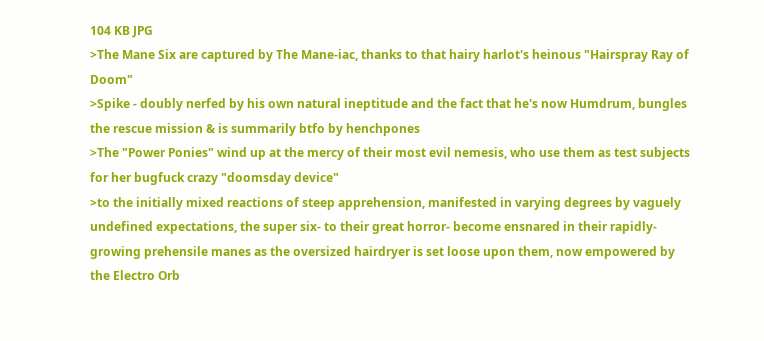104 KB JPG
>The Mane Six are captured by The Mane-iac, thanks to that hairy harlot's heinous "Hairspray Ray of Doom"
>Spike - doubly nerfed by his own natural ineptitude and the fact that he's now Humdrum, bungles the rescue mission & is summarily btfo by henchpones
>The "Power Ponies" wind up at the mercy of their most evil nemesis, who use them as test subjects for her bugfuck crazy "doomsday device"
>to the initially mixed reactions of steep apprehension, manifested in varying degrees by vaguely undefined expectations, the super six- to their great horror- become ensnared in their rapidly-growing prehensile manes as the oversized hairdryer is set loose upon them, now empowered by the Electro Orb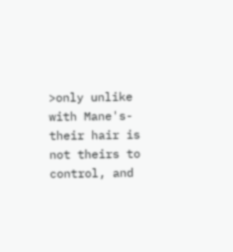>only unlike with Mane's- their hair is not theirs to control, and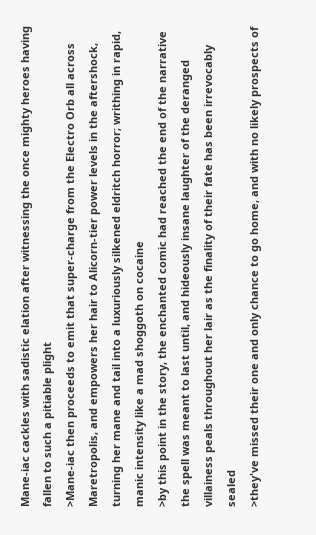Mane-iac cackles with sadistic elation after witnessing the once mighty heroes having fallen to such a pitiable plight
>Mane-iac then proceeds to emit that super-charge from the Electro Orb all across Maretropolis, and empowers her hair to Alicorn-tier power levels in the aftershock, turning her mane and tail into a luxuriously silkened eldritch horror; writhing in rapid, manic intensity like a mad shoggoth on cocaine
>by this point in the story, the enchanted comic had reached the end of the narrative the spell was meant to last until, and hideously insane laughter of the deranged villainess peals throughout her lair as the finality of their fate has been irrevocably sealed
>they've missed their one and only chance to go home, and with no likely prospects of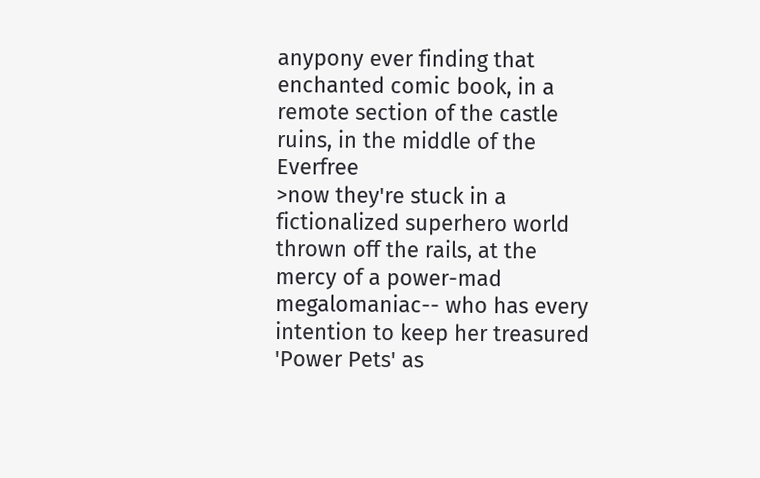anypony ever finding that enchanted comic book, in a remote section of the castle ruins, in the middle of the Everfree
>now they're stuck in a fictionalized superhero world thrown off the rails, at the mercy of a power-mad megalomaniac-- who has every intention to keep her treasured 'Power Pets' as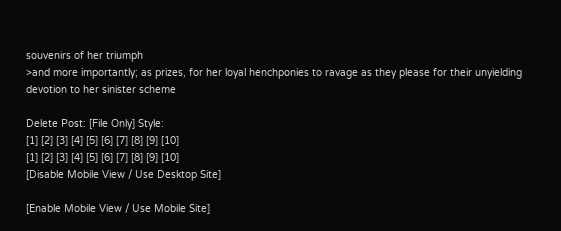souvenirs of her triumph
>and more importantly; as prizes, for her loyal henchponies to ravage as they please for their unyielding devotion to her sinister scheme

Delete Post: [File Only] Style:
[1] [2] [3] [4] [5] [6] [7] [8] [9] [10]
[1] [2] [3] [4] [5] [6] [7] [8] [9] [10]
[Disable Mobile View / Use Desktop Site]

[Enable Mobile View / Use Mobile Site]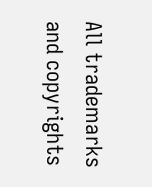All trademarks and copyrights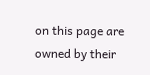on this page are owned by their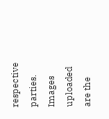respective parties. Images uploaded are the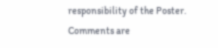responsibility of the Poster. Comments are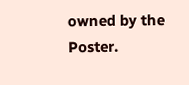owned by the Poster.